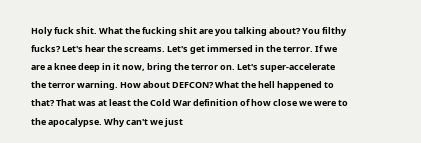Holy fuck shit. What the fucking shit are you talking about? You filthy fucks? Let's hear the screams. Let's get immersed in the terror. If we are a knee deep in it now, bring the terror on. Let's super-accelerate the terror warning. How about DEFCON? What the hell happened to that? That was at least the Cold War definition of how close we were to the apocalypse. Why can't we just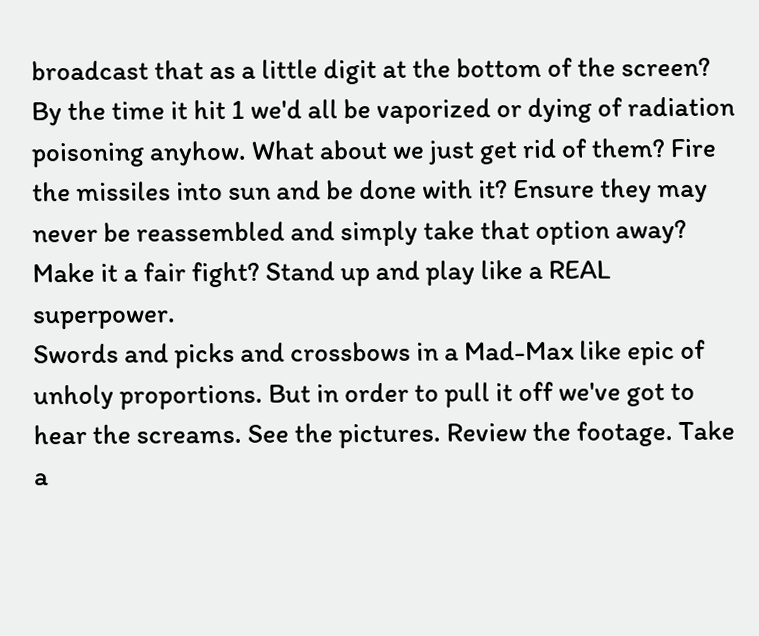broadcast that as a little digit at the bottom of the screen? By the time it hit 1 we'd all be vaporized or dying of radiation poisoning anyhow. What about we just get rid of them? Fire the missiles into sun and be done with it? Ensure they may never be reassembled and simply take that option away? Make it a fair fight? Stand up and play like a REAL superpower.
Swords and picks and crossbows in a Mad-Max like epic of unholy proportions. But in order to pull it off we've got to hear the screams. See the pictures. Review the footage. Take a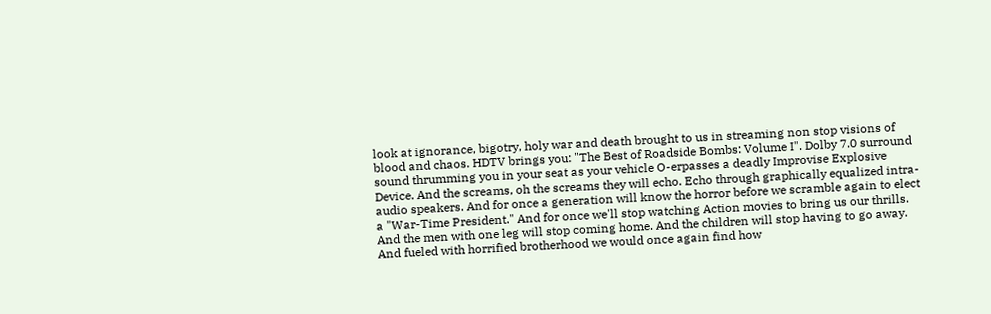look at ignorance, bigotry, holy war and death brought to us in streaming non stop visions of blood and chaos. HDTV brings you: "The Best of Roadside Bombs: Volume I". Dolby 7.0 surround sound thrumming you in your seat as your vehicle O-erpasses a deadly Improvise Explosive Device. And the screams, oh the screams they will echo. Echo through graphically equalized intra-audio speakers. And for once a generation will know the horror before we scramble again to elect a "War-Time President." And for once we'll stop watching Action movies to bring us our thrills. And the men with one leg will stop coming home. And the children will stop having to go away. And fueled with horrified brotherhood we would once again find how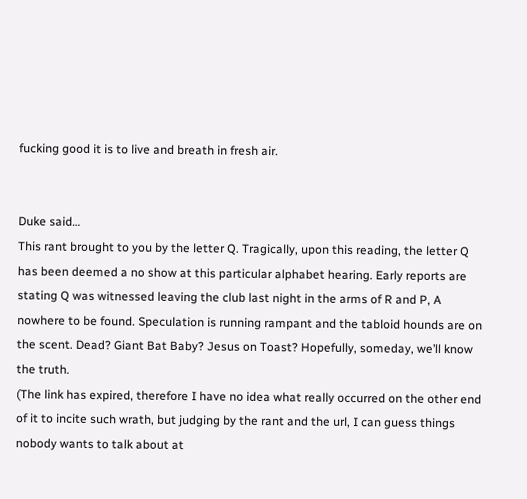fucking good it is to live and breath in fresh air.


Duke said…
This rant brought to you by the letter Q. Tragically, upon this reading, the letter Q has been deemed a no show at this particular alphabet hearing. Early reports are stating Q was witnessed leaving the club last night in the arms of R and P, A nowhere to be found. Speculation is running rampant and the tabloid hounds are on the scent. Dead? Giant Bat Baby? Jesus on Toast? Hopefully, someday, we’ll know the truth.
(The link has expired, therefore I have no idea what really occurred on the other end of it to incite such wrath, but judging by the rant and the url, I can guess things nobody wants to talk about at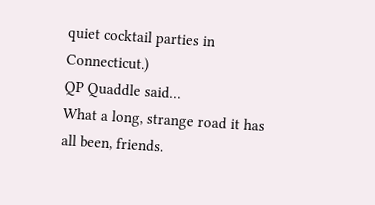quiet cocktail parties in Connecticut.)
QP Quaddle said…
What a long, strange road it has all been, friends.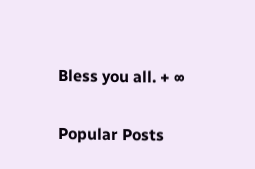Bless you all. + ∞

Popular Posts